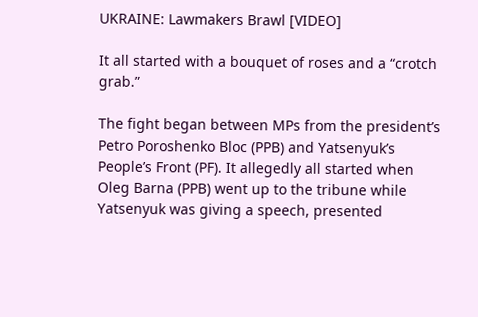UKRAINE: Lawmakers Brawl [VIDEO]

It all started with a bouquet of roses and a “crotch grab.”

The fight began between MPs from the president’s Petro Poroshenko Bloc (PPB) and Yatsenyuk’s People’s Front (PF). It allegedly all started when Oleg Barna (PPB) went up to the tribune while Yatsenyuk was giving a speech, presented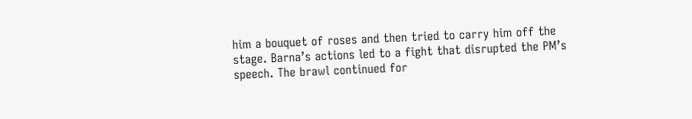him a bouquet of roses and then tried to carry him off the stage. Barna’s actions led to a fight that disrupted the PM’s speech. The brawl continued for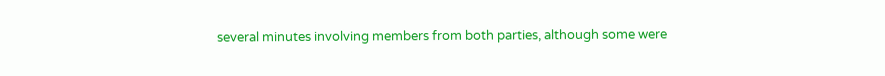several minutes involving members from both parties, although some were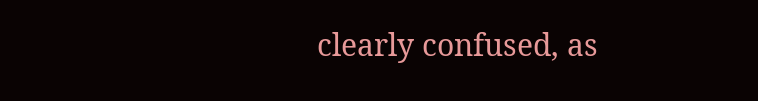clearly confused, as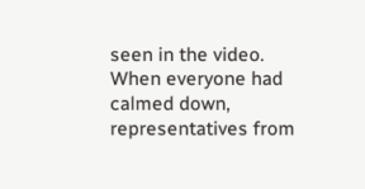seen in the video. When everyone had calmed down, representatives from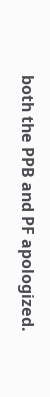both the PPB and PF apologized.